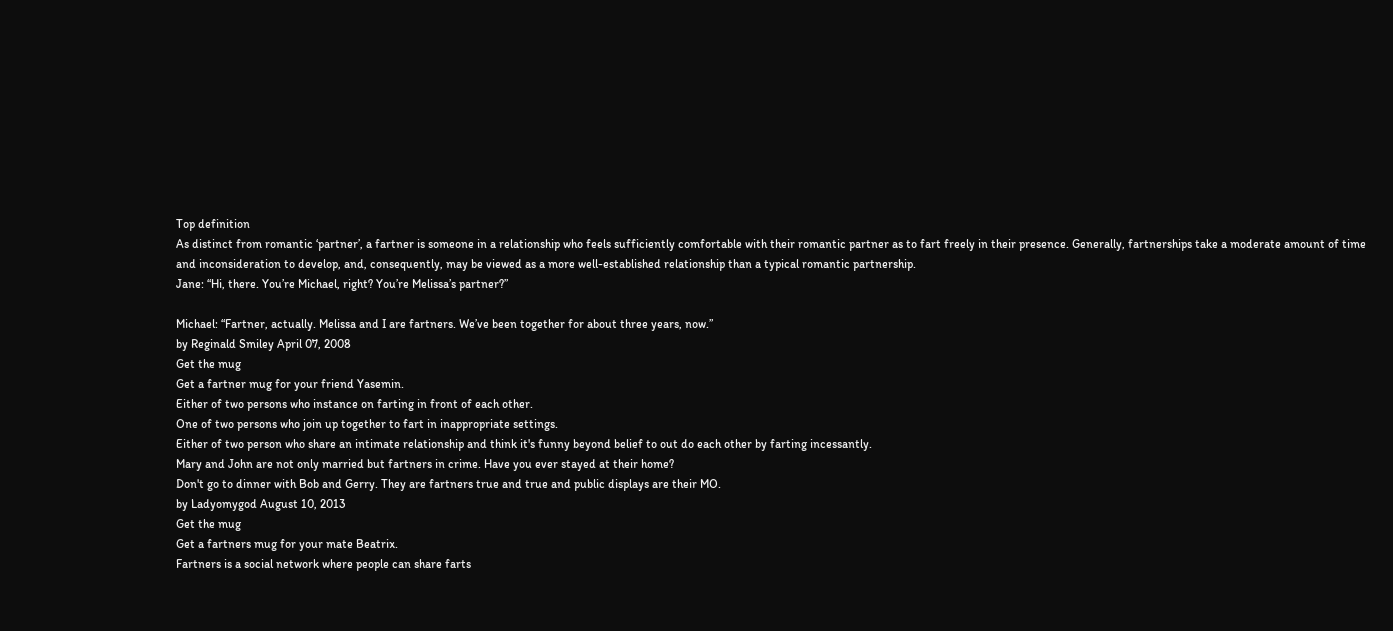Top definition
As distinct from romantic ‘partner’, a fartner is someone in a relationship who feels sufficiently comfortable with their romantic partner as to fart freely in their presence. Generally, fartnerships take a moderate amount of time and inconsideration to develop, and, consequently, may be viewed as a more well-established relationship than a typical romantic partnership.
Jane: “Hi, there. You’re Michael, right? You’re Melissa’s partner?”

Michael: “Fartner, actually. Melissa and I are fartners. We’ve been together for about three years, now.”
by Reginald Smiley April 07, 2008
Get the mug
Get a fartner mug for your friend Yasemin.
Either of two persons who instance on farting in front of each other.
One of two persons who join up together to fart in inappropriate settings.
Either of two person who share an intimate relationship and think it's funny beyond belief to out do each other by farting incessantly.
Mary and John are not only married but fartners in crime. Have you ever stayed at their home?
Don't go to dinner with Bob and Gerry. They are fartners true and true and public displays are their MO.
by Ladyomygod August 10, 2013
Get the mug
Get a fartners mug for your mate Beatrix.
Fartners is a social network where people can share farts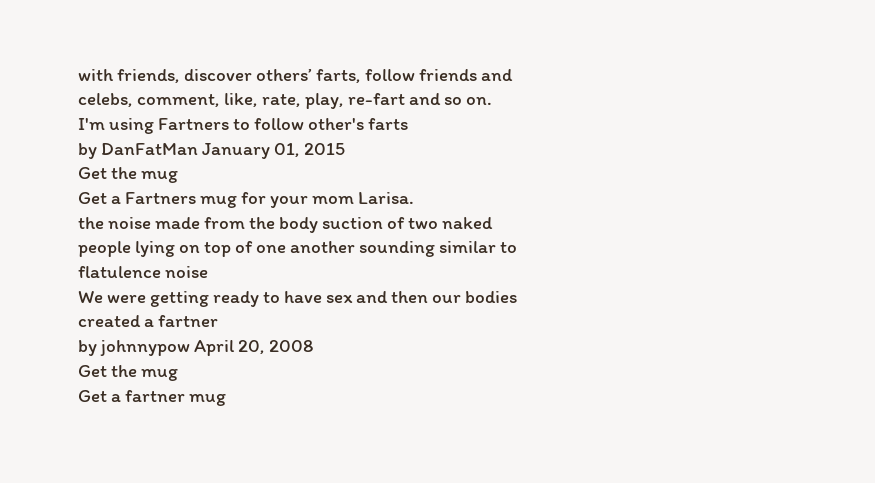with friends, discover others’ farts, follow friends and celebs, comment, like, rate, play, re-fart and so on.
I'm using Fartners to follow other's farts
by DanFatMan January 01, 2015
Get the mug
Get a Fartners mug for your mom Larisa.
the noise made from the body suction of two naked people lying on top of one another sounding similar to flatulence noise
We were getting ready to have sex and then our bodies created a fartner
by johnnypow April 20, 2008
Get the mug
Get a fartner mug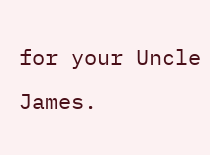for your Uncle James.